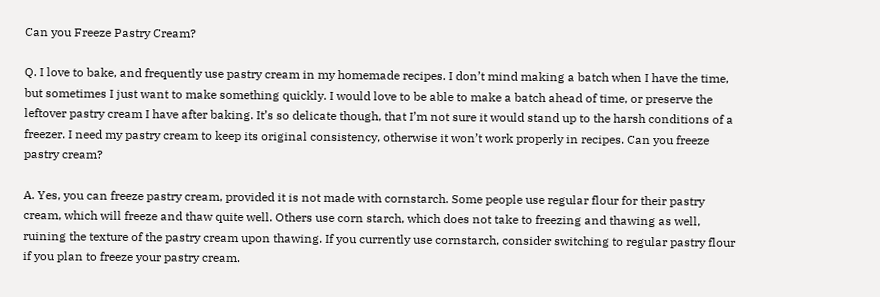Can you Freeze Pastry Cream?

Q. I love to bake, and frequently use pastry cream in my homemade recipes. I don’t mind making a batch when I have the time, but sometimes I just want to make something quickly. I would love to be able to make a batch ahead of time, or preserve the leftover pastry cream I have after baking. It’s so delicate though, that I’m not sure it would stand up to the harsh conditions of a freezer. I need my pastry cream to keep its original consistency, otherwise it won’t work properly in recipes. Can you freeze pastry cream?

A. Yes, you can freeze pastry cream, provided it is not made with cornstarch. Some people use regular flour for their pastry cream, which will freeze and thaw quite well. Others use corn starch, which does not take to freezing and thawing as well, ruining the texture of the pastry cream upon thawing. If you currently use cornstarch, consider switching to regular pastry flour if you plan to freeze your pastry cream.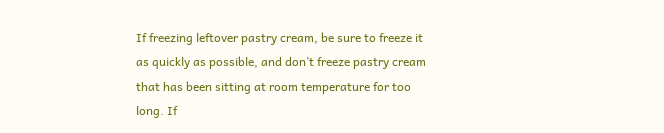If freezing leftover pastry cream, be sure to freeze it as quickly as possible, and don’t freeze pastry cream that has been sitting at room temperature for too long. If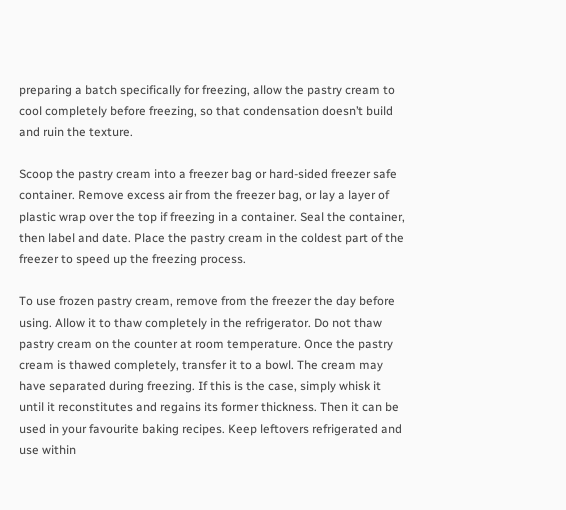preparing a batch specifically for freezing, allow the pastry cream to cool completely before freezing, so that condensation doesn’t build and ruin the texture.

Scoop the pastry cream into a freezer bag or hard-sided freezer safe container. Remove excess air from the freezer bag, or lay a layer of plastic wrap over the top if freezing in a container. Seal the container, then label and date. Place the pastry cream in the coldest part of the freezer to speed up the freezing process.

To use frozen pastry cream, remove from the freezer the day before using. Allow it to thaw completely in the refrigerator. Do not thaw pastry cream on the counter at room temperature. Once the pastry cream is thawed completely, transfer it to a bowl. The cream may have separated during freezing. If this is the case, simply whisk it until it reconstitutes and regains its former thickness. Then it can be used in your favourite baking recipes. Keep leftovers refrigerated and use within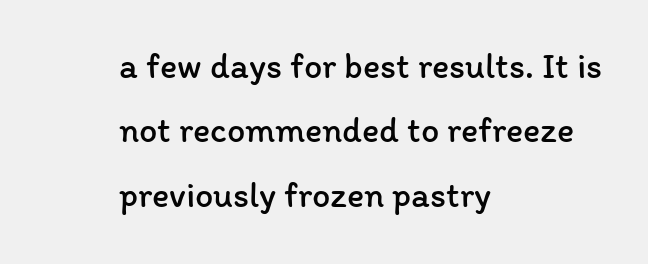a few days for best results. It is not recommended to refreeze previously frozen pastry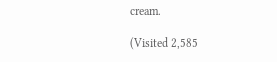cream.

(Visited 2,585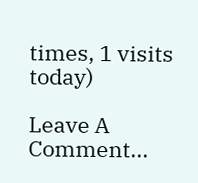times, 1 visits today)

Leave A Comment...